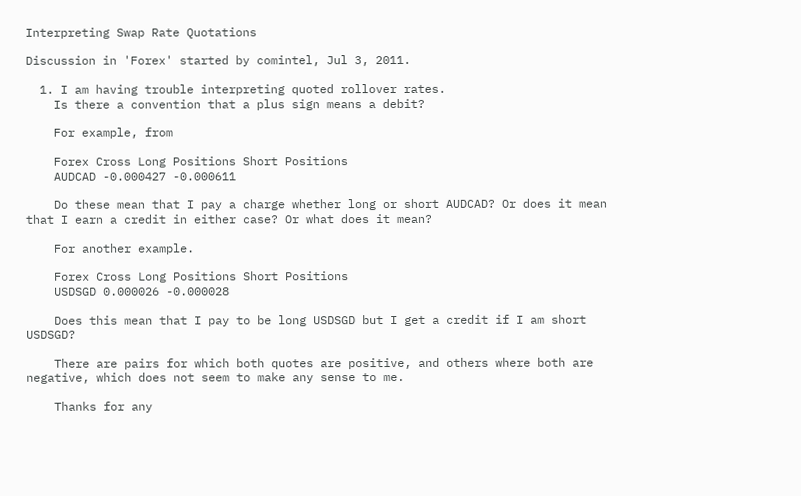Interpreting Swap Rate Quotations

Discussion in 'Forex' started by comintel, Jul 3, 2011.

  1. I am having trouble interpreting quoted rollover rates.
    Is there a convention that a plus sign means a debit?

    For example, from

    Forex Cross Long Positions Short Positions
    AUDCAD -0.000427 -0.000611

    Do these mean that I pay a charge whether long or short AUDCAD? Or does it mean that I earn a credit in either case? Or what does it mean?

    For another example.

    Forex Cross Long Positions Short Positions
    USDSGD 0.000026 -0.000028

    Does this mean that I pay to be long USDSGD but I get a credit if I am short USDSGD?

    There are pairs for which both quotes are positive, and others where both are negative, which does not seem to make any sense to me.

    Thanks for any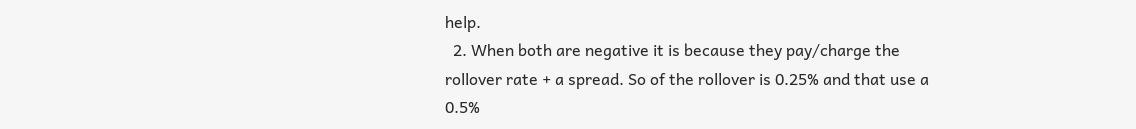help.
  2. When both are negative it is because they pay/charge the rollover rate + a spread. So of the rollover is 0.25% and that use a 0.5%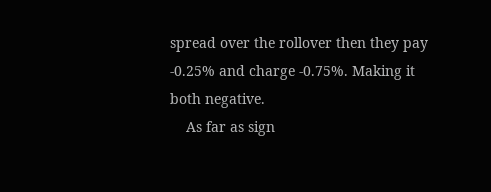spread over the rollover then they pay -0.25% and charge -0.75%. Making it both negative.
    As far as sign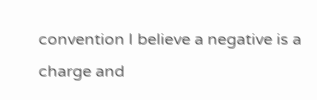convention I believe a negative is a charge and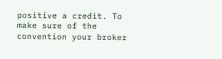positive a credit. To make sure of the convention your broker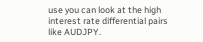use you can look at the high interest rate differential pairs like AUDJPY.